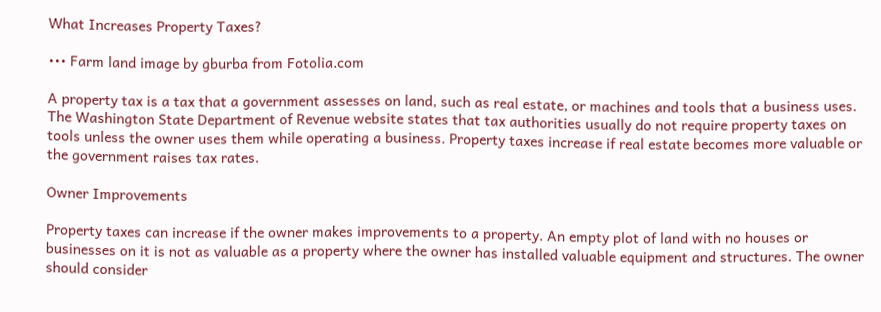What Increases Property Taxes?

••• Farm land image by gburba from Fotolia.com

A property tax is a tax that a government assesses on land, such as real estate, or machines and tools that a business uses. The Washington State Department of Revenue website states that tax authorities usually do not require property taxes on tools unless the owner uses them while operating a business. Property taxes increase if real estate becomes more valuable or the government raises tax rates.

Owner Improvements

Property taxes can increase if the owner makes improvements to a property. An empty plot of land with no houses or businesses on it is not as valuable as a property where the owner has installed valuable equipment and structures. The owner should consider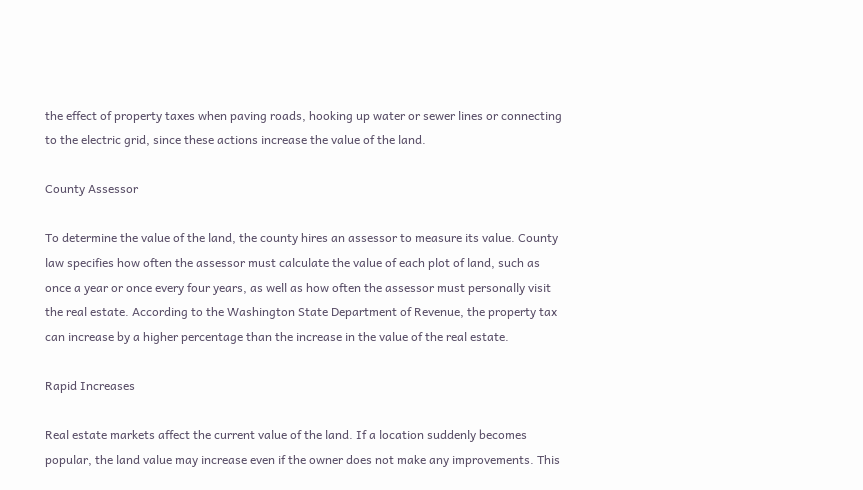the effect of property taxes when paving roads, hooking up water or sewer lines or connecting to the electric grid, since these actions increase the value of the land.

County Assessor

To determine the value of the land, the county hires an assessor to measure its value. County law specifies how often the assessor must calculate the value of each plot of land, such as once a year or once every four years, as well as how often the assessor must personally visit the real estate. According to the Washington State Department of Revenue, the property tax can increase by a higher percentage than the increase in the value of the real estate.

Rapid Increases

Real estate markets affect the current value of the land. If a location suddenly becomes popular, the land value may increase even if the owner does not make any improvements. This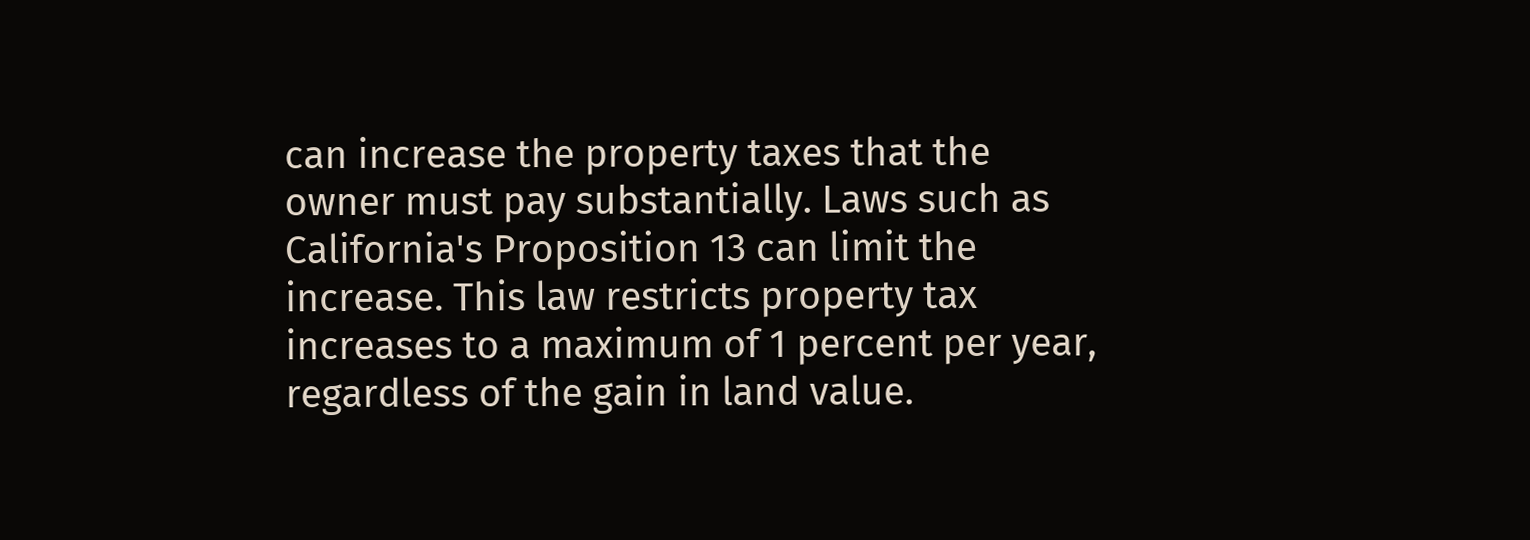can increase the property taxes that the owner must pay substantially. Laws such as California's Proposition 13 can limit the increase. This law restricts property tax increases to a maximum of 1 percent per year, regardless of the gain in land value.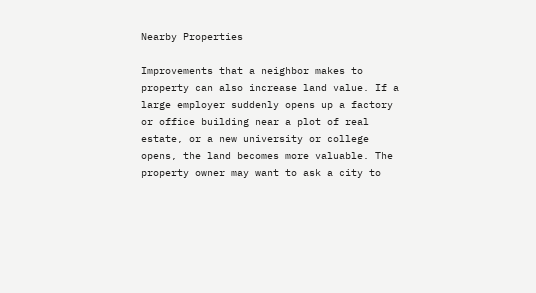Nearby Properties

Improvements that a neighbor makes to property can also increase land value. If a large employer suddenly opens up a factory or office building near a plot of real estate, or a new university or college opens, the land becomes more valuable. The property owner may want to ask a city to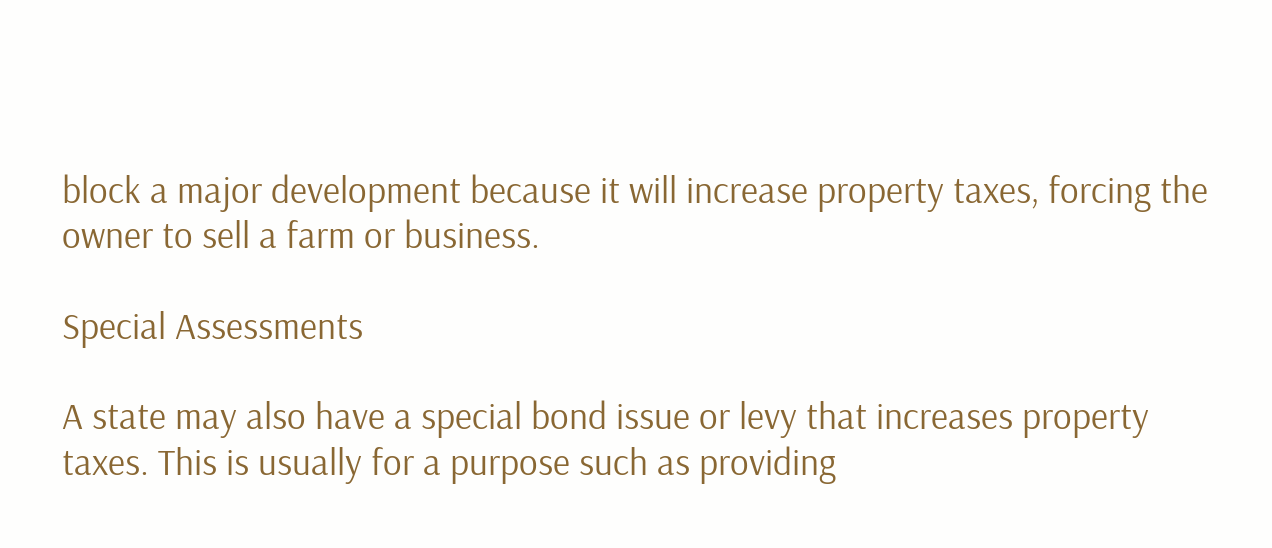block a major development because it will increase property taxes, forcing the owner to sell a farm or business.

Special Assessments

A state may also have a special bond issue or levy that increases property taxes. This is usually for a purpose such as providing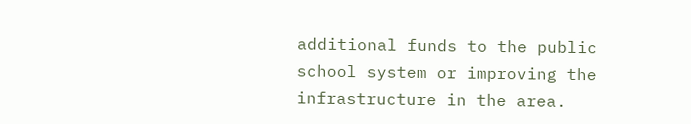additional funds to the public school system or improving the infrastructure in the area.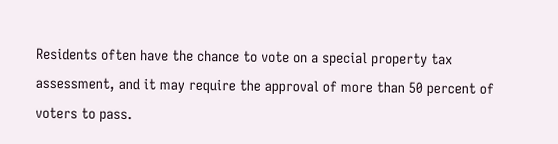Residents often have the chance to vote on a special property tax assessment, and it may require the approval of more than 50 percent of voters to pass.